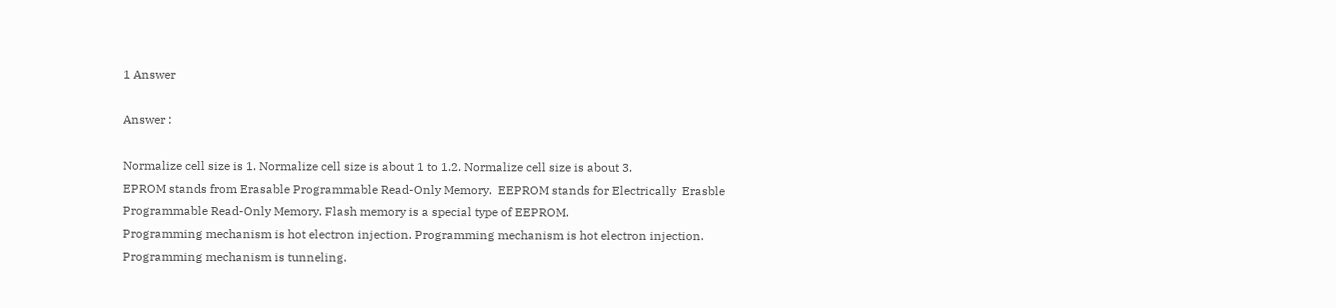1 Answer

Answer :

Normalize cell size is 1. Normalize cell size is about 1 to 1.2. Normalize cell size is about 3.
EPROM stands from Erasable Programmable Read-Only Memory.  EEPROM stands for Electrically  Erasble Programmable Read-Only Memory. Flash memory is a special type of EEPROM.
Programming mechanism is hot electron injection. Programming mechanism is hot electron injection. Programming mechanism is tunneling.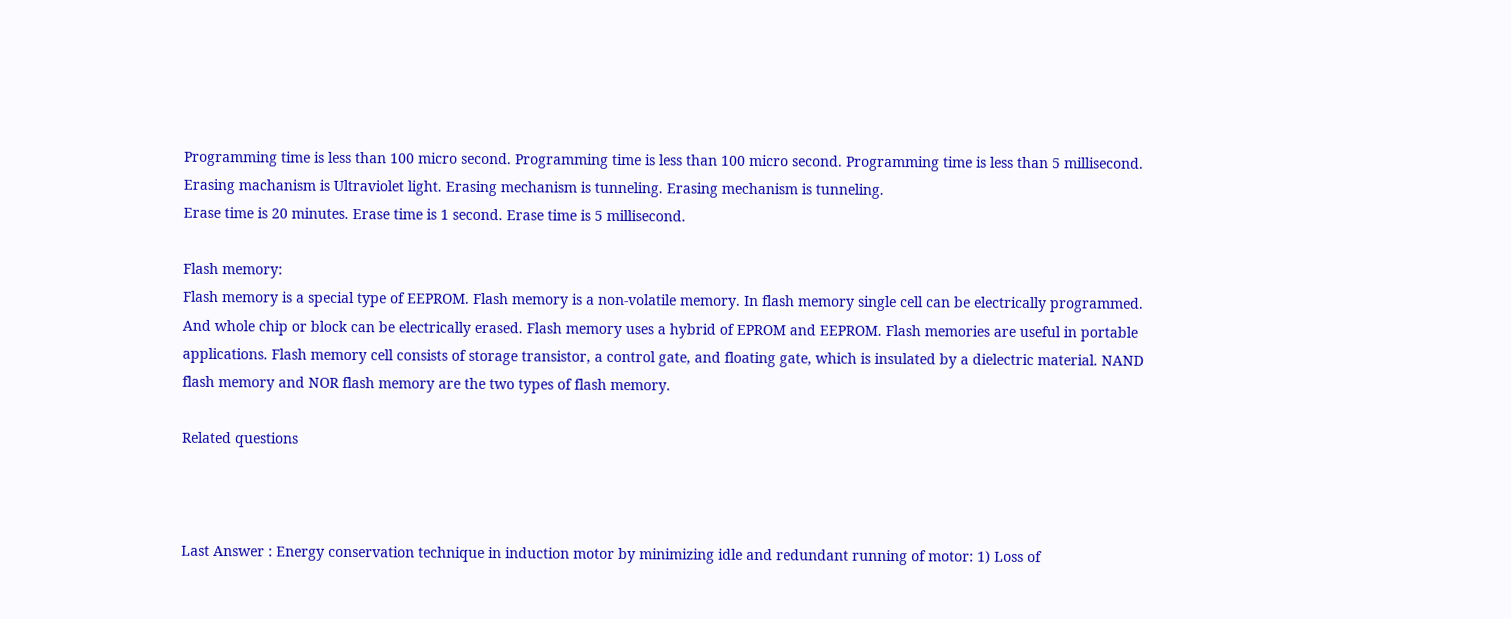Programming time is less than 100 micro second. Programming time is less than 100 micro second. Programming time is less than 5 millisecond.
Erasing machanism is Ultraviolet light. Erasing mechanism is tunneling. Erasing mechanism is tunneling.
Erase time is 20 minutes. Erase time is 1 second. Erase time is 5 millisecond.

Flash memory:
Flash memory is a special type of EEPROM. Flash memory is a non-volatile memory. In flash memory single cell can be electrically programmed. And whole chip or block can be electrically erased. Flash memory uses a hybrid of EPROM and EEPROM. Flash memories are useful in portable applications. Flash memory cell consists of storage transistor, a control gate, and floating gate, which is insulated by a dielectric material. NAND flash memory and NOR flash memory are the two types of flash memory.

Related questions



Last Answer : Energy conservation technique in induction motor by minimizing idle and redundant running of motor: 1) Loss of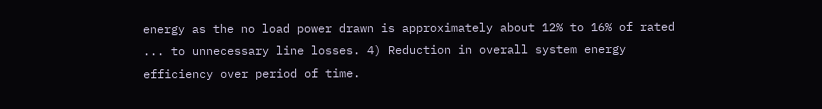energy as the no load power drawn is approximately about 12% to 16% of rated ... to unnecessary line losses. 4) Reduction in overall system energy efficiency over period of time.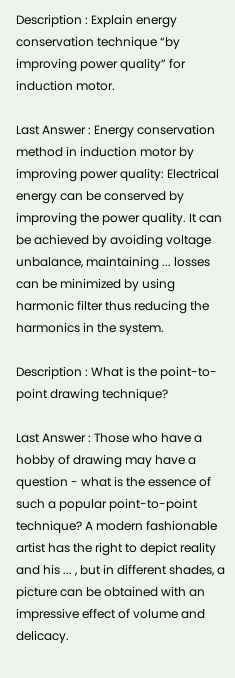Description : Explain energy conservation technique “by improving power quality” for induction motor.

Last Answer : Energy conservation method in induction motor by improving power quality: Electrical energy can be conserved by improving the power quality. It can be achieved by avoiding voltage unbalance, maintaining ... losses can be minimized by using harmonic filter thus reducing the harmonics in the system.

Description : What is the point-to-point drawing technique?

Last Answer : Those who have a hobby of drawing may have a question - what is the essence of such a popular point-to-point technique? A modern fashionable artist has the right to depict reality and his ... , but in different shades, a picture can be obtained with an impressive effect of volume and delicacy.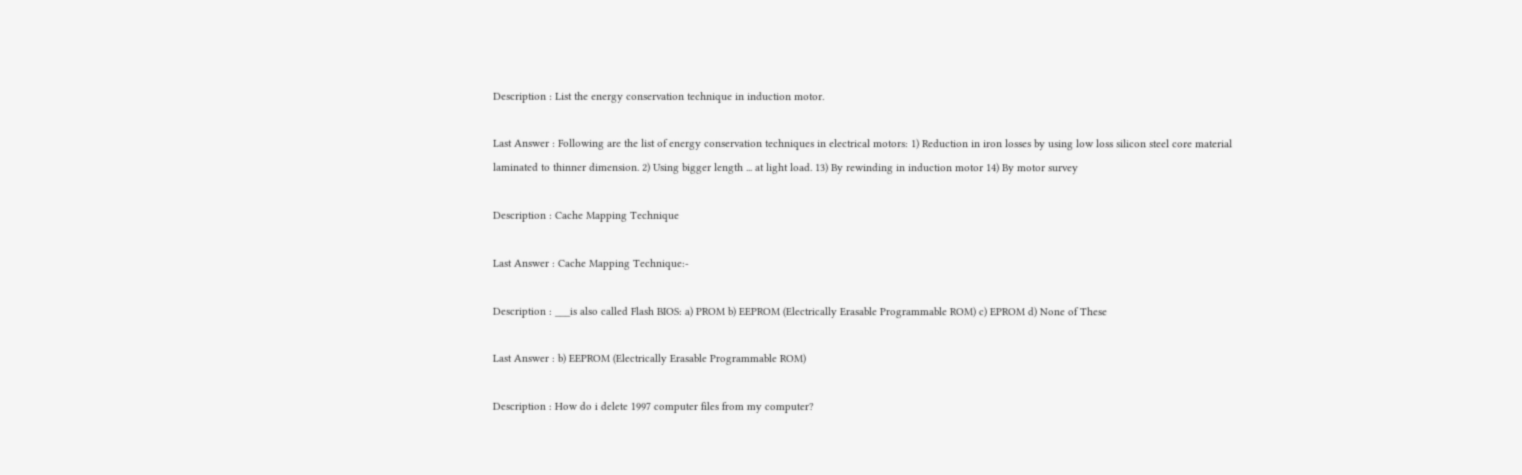Description : List the energy conservation technique in induction motor.

Last Answer : Following are the list of energy conservation techniques in electrical motors: 1) Reduction in iron losses by using low loss silicon steel core material laminated to thinner dimension. 2) Using bigger length ... at light load. 13) By rewinding in induction motor 14) By motor survey

Description : Cache Mapping Technique

Last Answer : Cache Mapping Technique:-

Description : ___is also called Flash BIOS: a) PROM b) EEPROM (Electrically Erasable Programmable ROM) c) EPROM d) None of These

Last Answer : b) EEPROM (Electrically Erasable Programmable ROM)

Description : How do i delete 1997 computer files from my computer?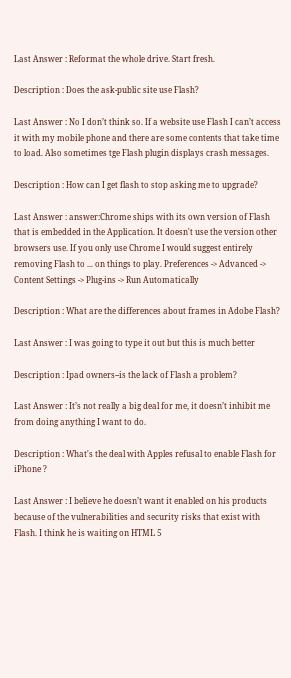Last Answer : Reformat the whole drive. Start fresh.

Description : Does the ask-public site use Flash?

Last Answer : No I don’t think so. If a website use Flash I can’t access it with my mobile phone and there are some contents that take time to load. Also sometimes tge Flash plugin displays crash messages.

Description : How can I get flash to stop asking me to upgrade?

Last Answer : answer:Chrome ships with its own version of Flash that is embedded in the Application. It doesn't use the version other browsers use. If you only use Chrome I would suggest entirely removing Flash to ... on things to play. Preferences -> Advanced -> Content Settings -> Plug-ins -> Run Automatically

Description : What are the differences about frames in Adobe Flash?

Last Answer : I was going to type it out but this is much better

Description : Ipad owners--is the lack of Flash a problem?

Last Answer : It’s not really a big deal for me, it doesn’t inhibit me from doing anything I want to do.

Description : What's the deal with Apples refusal to enable Flash for iPhone ?

Last Answer : I believe he doesn’t want it enabled on his products because of the vulnerabilities and security risks that exist with Flash. I think he is waiting on HTML 5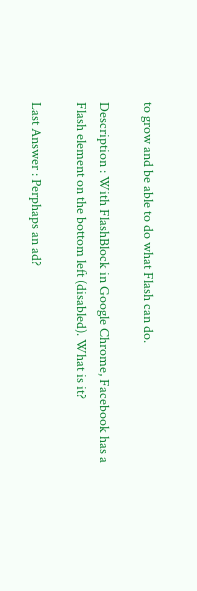to grow and be able to do what Flash can do.

Description : With FlashBlock in Google Chrome, Facebook has a Flash element on the bottom left (disabled). What is it?

Last Answer : Perphaps an ad?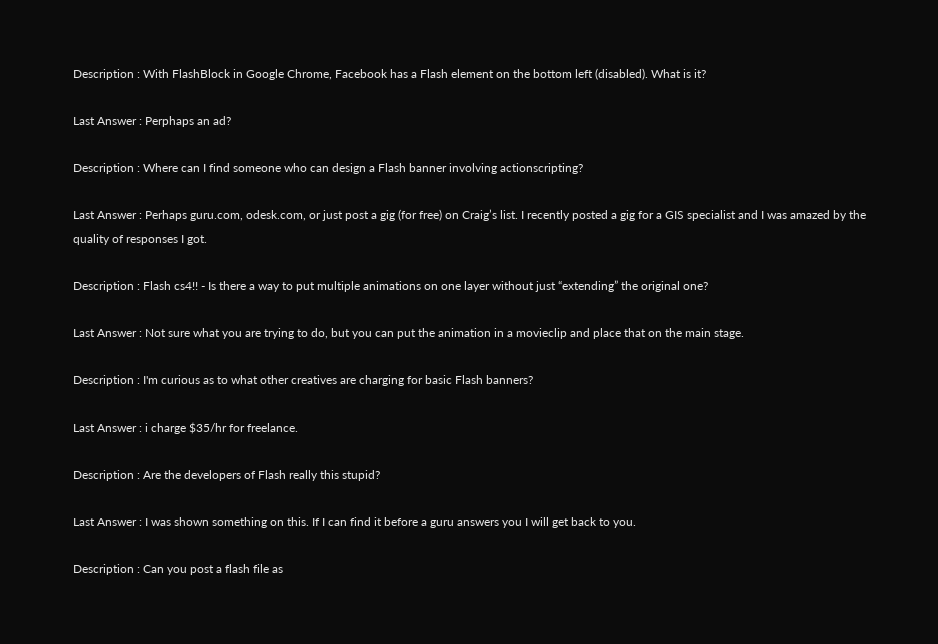Description : With FlashBlock in Google Chrome, Facebook has a Flash element on the bottom left (disabled). What is it?

Last Answer : Perphaps an ad?

Description : Where can I find someone who can design a Flash banner involving actionscripting?

Last Answer : Perhaps guru.com, odesk.com, or just post a gig (for free) on Craig’s list. I recently posted a gig for a GIS specialist and I was amazed by the quality of responses I got.

Description : Flash cs4!! - Is there a way to put multiple animations on one layer without just “extending” the original one?

Last Answer : Not sure what you are trying to do, but you can put the animation in a movieclip and place that on the main stage.

Description : I'm curious as to what other creatives are charging for basic Flash banners?

Last Answer : i charge $35/hr for freelance.

Description : Are the developers of Flash really this stupid?

Last Answer : I was shown something on this. If I can find it before a guru answers you I will get back to you.

Description : Can you post a flash file as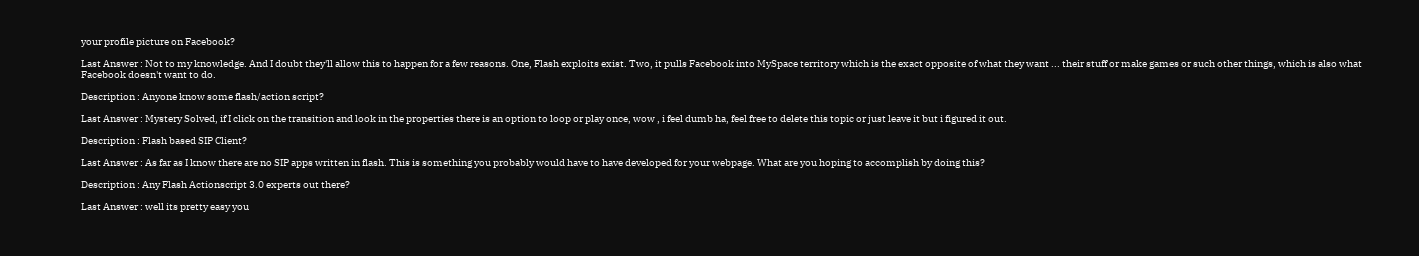your profile picture on Facebook?

Last Answer : Not to my knowledge. And I doubt they'll allow this to happen for a few reasons. One, Flash exploits exist. Two, it pulls Facebook into MySpace territory which is the exact opposite of what they want ... their stuff or make games or such other things, which is also what Facebook doesn't want to do.

Description : Anyone know some flash/action script?

Last Answer : Mystery Solved, if I click on the transition and look in the properties there is an option to loop or play once, wow , i feel dumb ha, feel free to delete this topic or just leave it but i figured it out.

Description : Flash based SIP Client?

Last Answer : As far as I know there are no SIP apps written in flash. This is something you probably would have to have developed for your webpage. What are you hoping to accomplish by doing this?

Description : Any Flash Actionscript 3.0 experts out there?

Last Answer : well its pretty easy you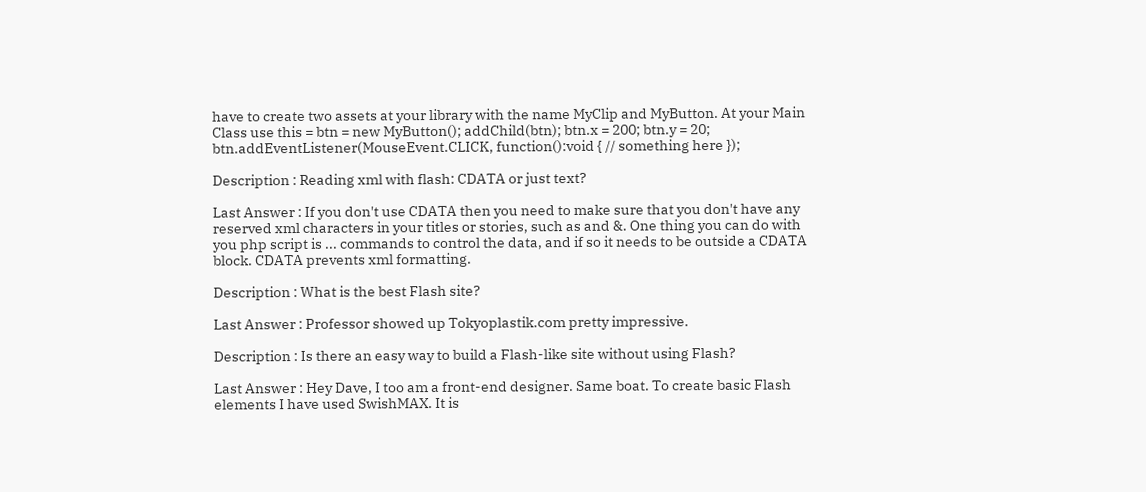have to create two assets at your library with the name MyClip and MyButton. At your Main Class use this = btn = new MyButton(); addChild(btn); btn.x = 200; btn.y = 20; btn.addEventListener(MouseEvent.CLICK, function():void { // something here });

Description : Reading xml with flash: CDATA or just text?

Last Answer : If you don't use CDATA then you need to make sure that you don't have any reserved xml characters in your titles or stories, such as and &. One thing you can do with you php script is ... commands to control the data, and if so it needs to be outside a CDATA block. CDATA prevents xml formatting.

Description : What is the best Flash site?

Last Answer : Professor showed up Tokyoplastik.com pretty impressive.

Description : Is there an easy way to build a Flash-like site without using Flash?

Last Answer : Hey Dave, I too am a front-end designer. Same boat. To create basic Flash elements I have used SwishMAX. It is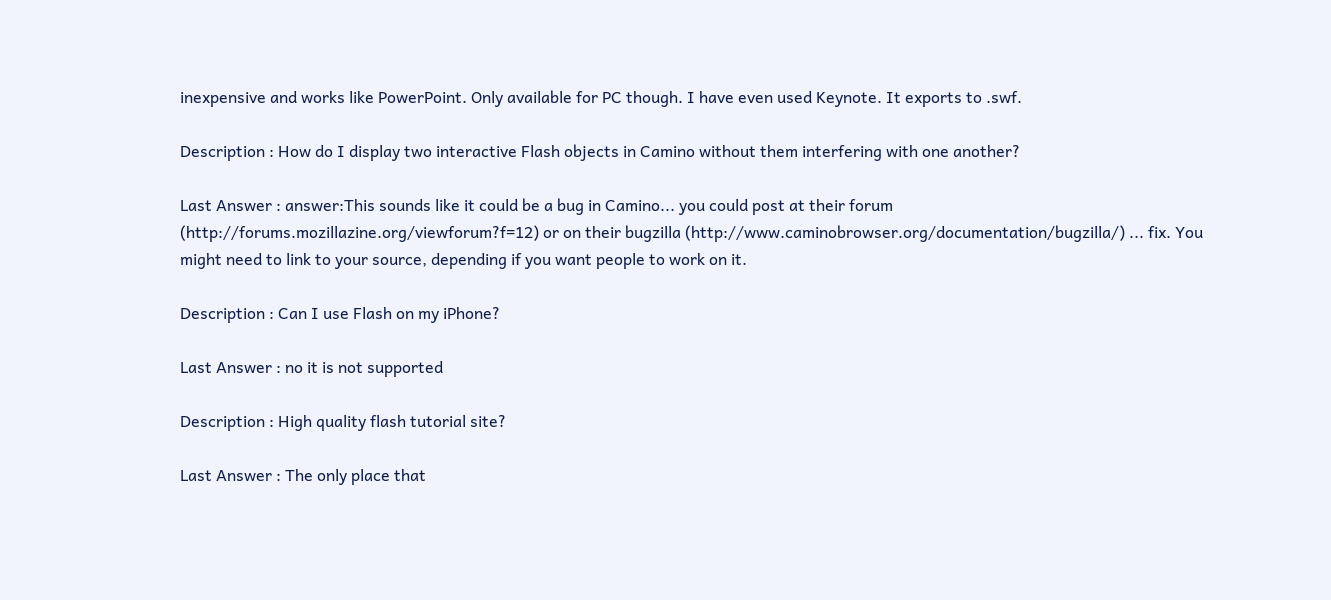inexpensive and works like PowerPoint. Only available for PC though. I have even used Keynote. It exports to .swf.

Description : How do I display two interactive Flash objects in Camino without them interfering with one another?

Last Answer : answer:This sounds like it could be a bug in Camino... you could post at their forum (http://forums.mozillazine.org/viewforum?f=12) or on their bugzilla (http://www.caminobrowser.org/documentation/bugzilla/) ... fix. You might need to link to your source, depending if you want people to work on it.

Description : Can I use Flash on my iPhone?

Last Answer : no it is not supported

Description : High quality flash tutorial site?

Last Answer : The only place that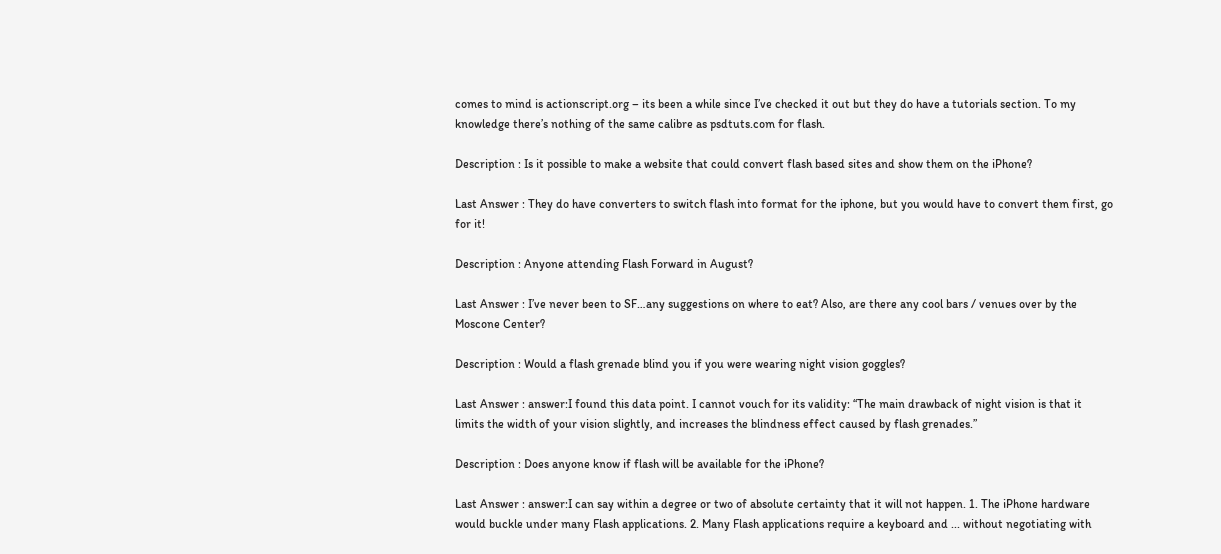comes to mind is actionscript.org – its been a while since I’ve checked it out but they do have a tutorials section. To my knowledge there’s nothing of the same calibre as psdtuts.com for flash.

Description : Is it possible to make a website that could convert flash based sites and show them on the iPhone?

Last Answer : They do have converters to switch flash into format for the iphone, but you would have to convert them first, go for it!

Description : Anyone attending Flash Forward in August?

Last Answer : I’ve never been to SF…any suggestions on where to eat? Also, are there any cool bars / venues over by the Moscone Center?

Description : Would a flash grenade blind you if you were wearing night vision goggles?

Last Answer : answer:I found this data point. I cannot vouch for its validity: “The main drawback of night vision is that it limits the width of your vision slightly, and increases the blindness effect caused by flash grenades.”

Description : Does anyone know if flash will be available for the iPhone?

Last Answer : answer:I can say within a degree or two of absolute certainty that it will not happen. 1. The iPhone hardware would buckle under many Flash applications. 2. Many Flash applications require a keyboard and ... without negotiating with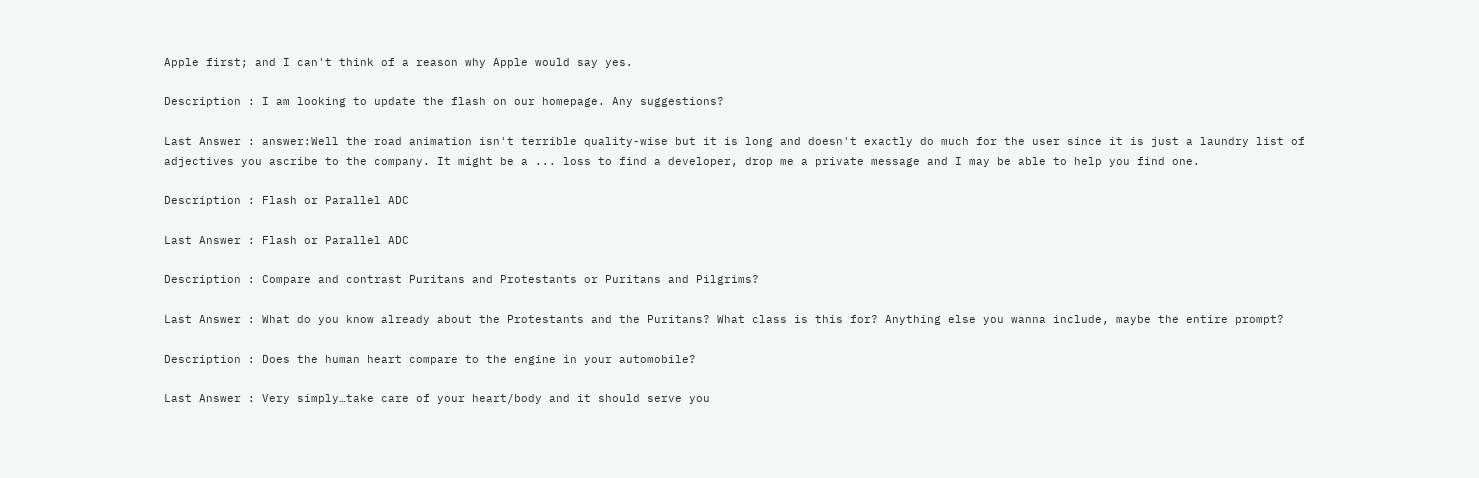Apple first; and I can't think of a reason why Apple would say yes.

Description : I am looking to update the flash on our homepage. Any suggestions?

Last Answer : answer:Well the road animation isn't terrible quality-wise but it is long and doesn't exactly do much for the user since it is just a laundry list of adjectives you ascribe to the company. It might be a ... loss to find a developer, drop me a private message and I may be able to help you find one.

Description : Flash or Parallel ADC

Last Answer : Flash or Parallel ADC

Description : Compare and contrast Puritans and Protestants or Puritans and Pilgrims?

Last Answer : What do you know already about the Protestants and the Puritans? What class is this for? Anything else you wanna include, maybe the entire prompt?

Description : Does the human heart compare to the engine in your automobile?

Last Answer : Very simply…take care of your heart/body and it should serve you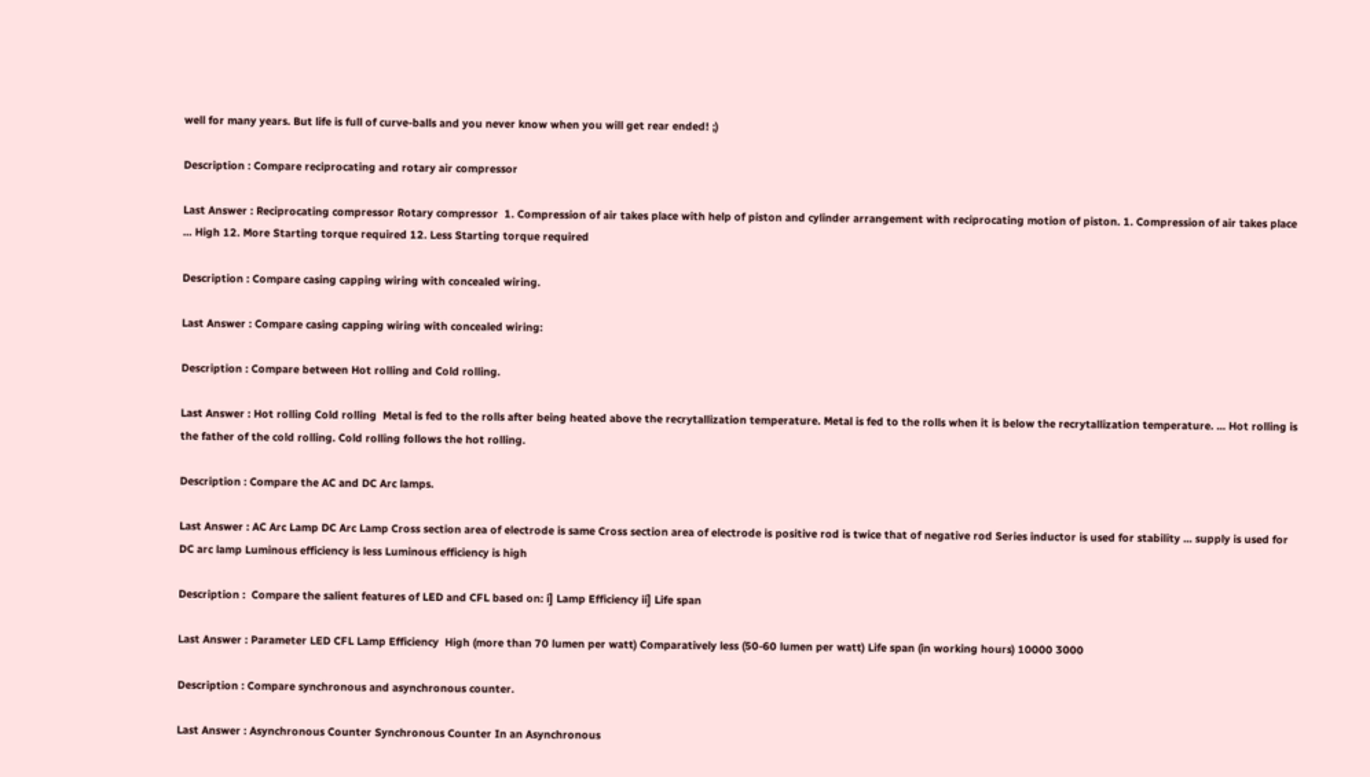well for many years. But life is full of curve-balls and you never know when you will get rear ended! ;)

Description : Compare reciprocating and rotary air compressor

Last Answer : Reciprocating compressor Rotary compressor  1. Compression of air takes place with help of piston and cylinder arrangement with reciprocating motion of piston. 1. Compression of air takes place ... High 12. More Starting torque required 12. Less Starting torque required

Description : Compare casing capping wiring with concealed wiring.

Last Answer : Compare casing capping wiring with concealed wiring:

Description : Compare between Hot rolling and Cold rolling.

Last Answer : Hot rolling Cold rolling  Metal is fed to the rolls after being heated above the recrytallization temperature. Metal is fed to the rolls when it is below the recrytallization temperature. ... Hot rolling is the father of the cold rolling. Cold rolling follows the hot rolling.

Description : Compare the AC and DC Arc lamps.

Last Answer : AC Arc Lamp DC Arc Lamp Cross section area of electrode is same Cross section area of electrode is positive rod is twice that of negative rod Series inductor is used for stability ... supply is used for DC arc lamp Luminous efficiency is less Luminous efficiency is high

Description :  Compare the salient features of LED and CFL based on: i] Lamp Efficiency ii] Life span

Last Answer : Parameter LED CFL Lamp Efficiency  High (more than 70 lumen per watt) Comparatively less (50-60 lumen per watt) Life span (in working hours) 10000 3000

Description : Compare synchronous and asynchronous counter.

Last Answer : Asynchronous Counter Synchronous Counter In an Asynchronous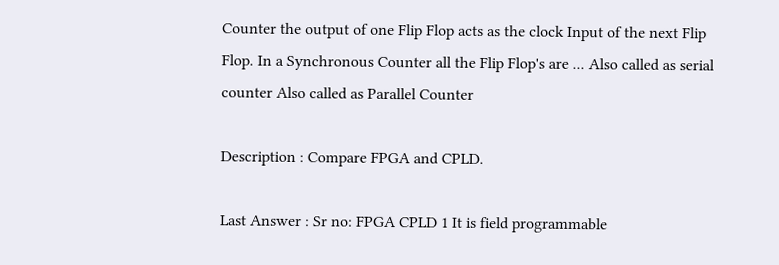Counter the output of one Flip Flop acts as the clock Input of the next Flip Flop. In a Synchronous Counter all the Flip Flop's are ... Also called as serial counter Also called as Parallel Counter

Description : Compare FPGA and CPLD.

Last Answer : Sr no: FPGA CPLD 1 It is field programmable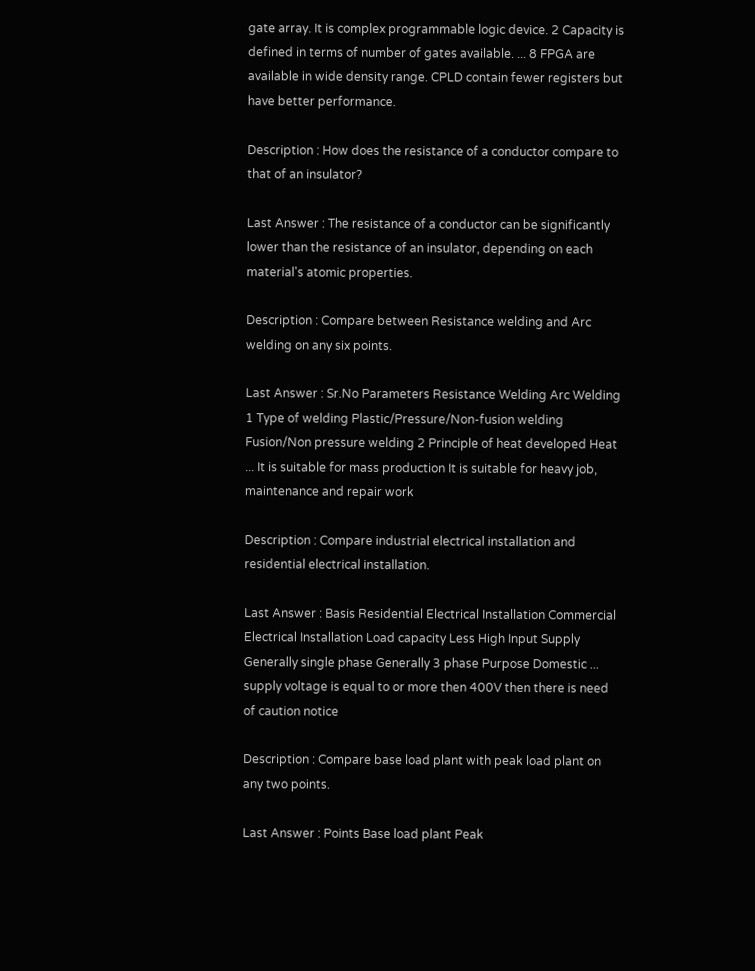gate array. It is complex programmable logic device. 2 Capacity is defined in terms of number of gates available. ... 8 FPGA are available in wide density range. CPLD contain fewer registers but have better performance.

Description : How does the resistance of a conductor compare to that of an insulator?

Last Answer : The resistance of a conductor can be significantly lower than the resistance of an insulator, depending on each material's atomic properties.

Description : Compare between Resistance welding and Arc welding on any six points.

Last Answer : Sr.No Parameters Resistance Welding Arc Welding 1 Type of welding Plastic/Pressure/Non-fusion welding Fusion/Non pressure welding 2 Principle of heat developed Heat ... It is suitable for mass production It is suitable for heavy job, maintenance and repair work

Description : Compare industrial electrical installation and residential electrical installation.

Last Answer : Basis Residential Electrical Installation Commercial Electrical Installation Load capacity Less High Input Supply Generally single phase Generally 3 phase Purpose Domestic ... supply voltage is equal to or more then 400V then there is need of caution notice

Description : Compare base load plant with peak load plant on any two points.

Last Answer : Points Base load plant Peak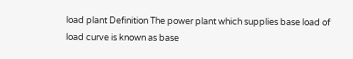load plant Definition The power plant which supplies base load of load curve is known as base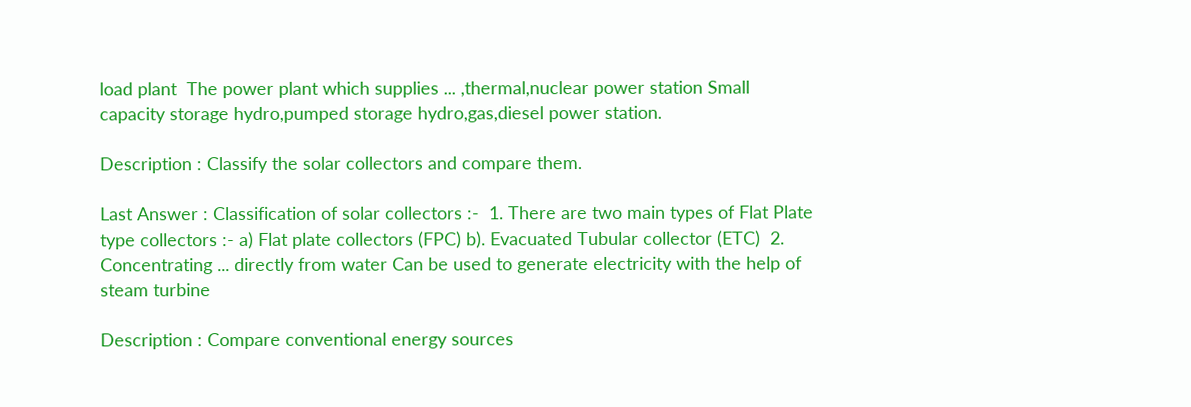load plant  The power plant which supplies ... ,thermal,nuclear power station Small capacity storage hydro,pumped storage hydro,gas,diesel power station.

Description : Classify the solar collectors and compare them.

Last Answer : Classification of solar collectors :-  1. There are two main types of Flat Plate type collectors :- a) Flat plate collectors (FPC) b). Evacuated Tubular collector (ETC)  2. Concentrating ... directly from water Can be used to generate electricity with the help of steam turbine

Description : Compare conventional energy sources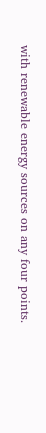with renewable energy sources on any four points.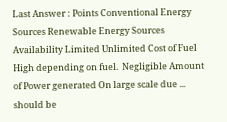Last Answer : Points Conventional Energy Sources Renewable Energy Sources Availability Limited Unlimited Cost of Fuel High depending on fuel.  Negligible Amount of Power generated On large scale due ... should be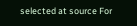selected at source For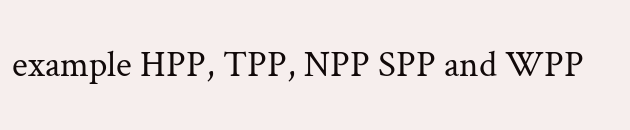example HPP, TPP, NPP SPP and WPP